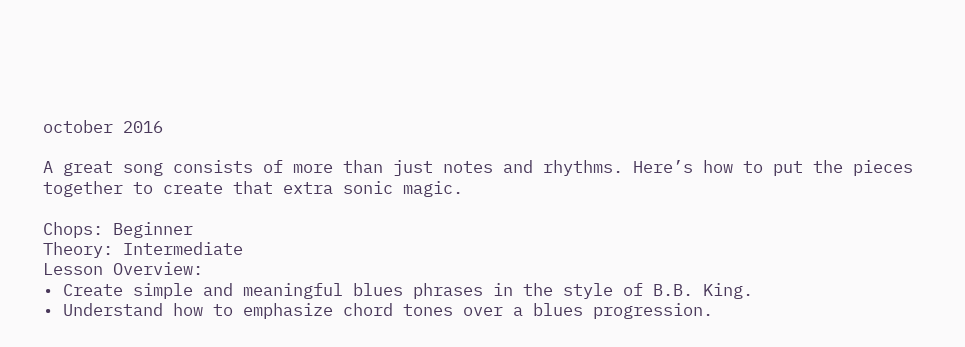october 2016

A great song consists of more than just notes and rhythms. Here’s how to put the pieces together to create that extra sonic magic.

Chops: Beginner
Theory: Intermediate
Lesson Overview:
• Create simple and meaningful blues phrases in the style of B.B. King.
• Understand how to emphasize chord tones over a blues progression.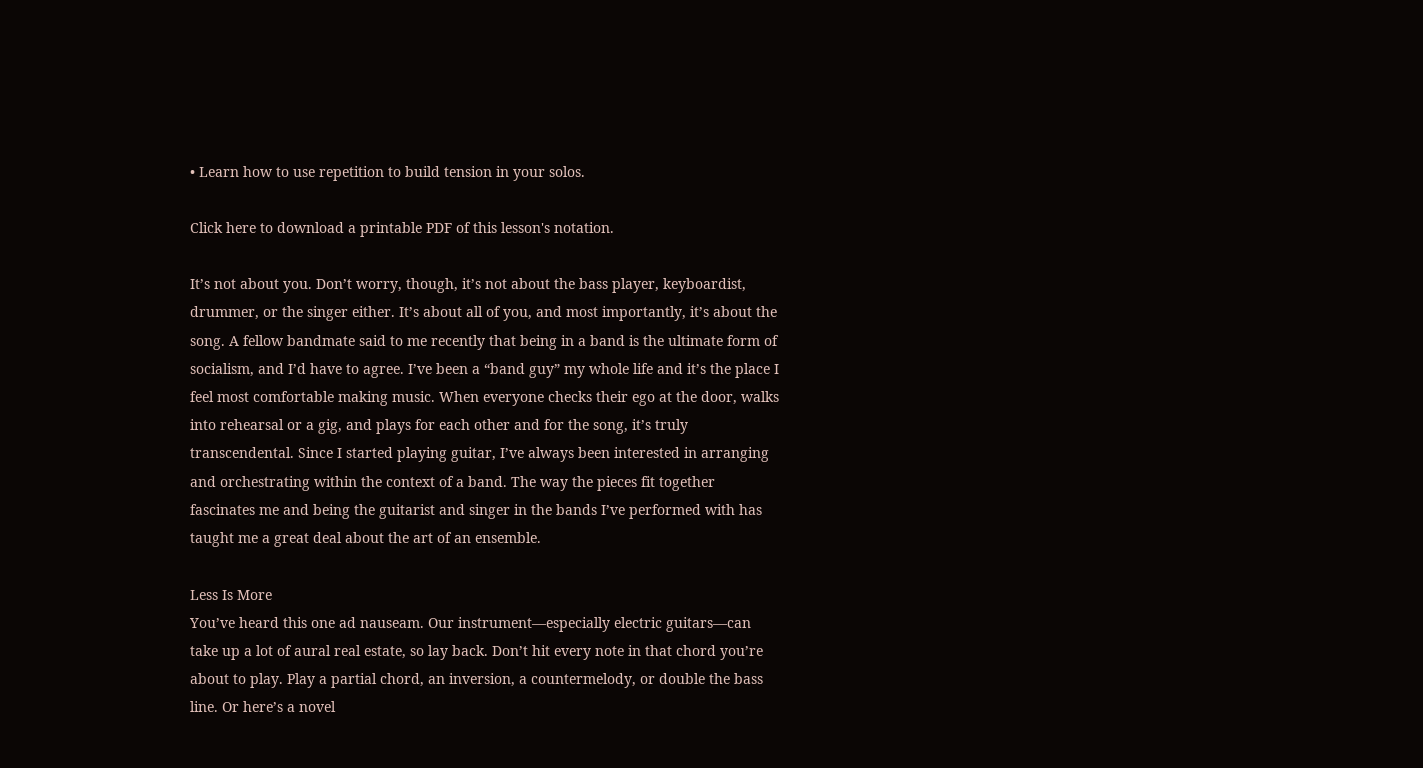• Learn how to use repetition to build tension in your solos.

Click here to download a printable PDF of this lesson's notation.

It’s not about you. Don’t worry, though, it’s not about the bass player, keyboardist, drummer, or the singer either. It’s about all of you, and most importantly, it’s about the song. A fellow bandmate said to me recently that being in a band is the ultimate form of socialism, and I’d have to agree. I’ve been a “band guy” my whole life and it’s the place I feel most comfortable making music. When everyone checks their ego at the door, walks into rehearsal or a gig, and plays for each other and for the song, it’s truly transcendental. Since I started playing guitar, I’ve always been interested in arranging and orchestrating within the context of a band. The way the pieces fit together fascinates me and being the guitarist and singer in the bands I’ve performed with has taught me a great deal about the art of an ensemble.

Less Is More
You’ve heard this one ad nauseam. Our instrument—especially electric guitars—can take up a lot of aural real estate, so lay back. Don’t hit every note in that chord you’re about to play. Play a partial chord, an inversion, a countermelody, or double the bass line. Or here’s a novel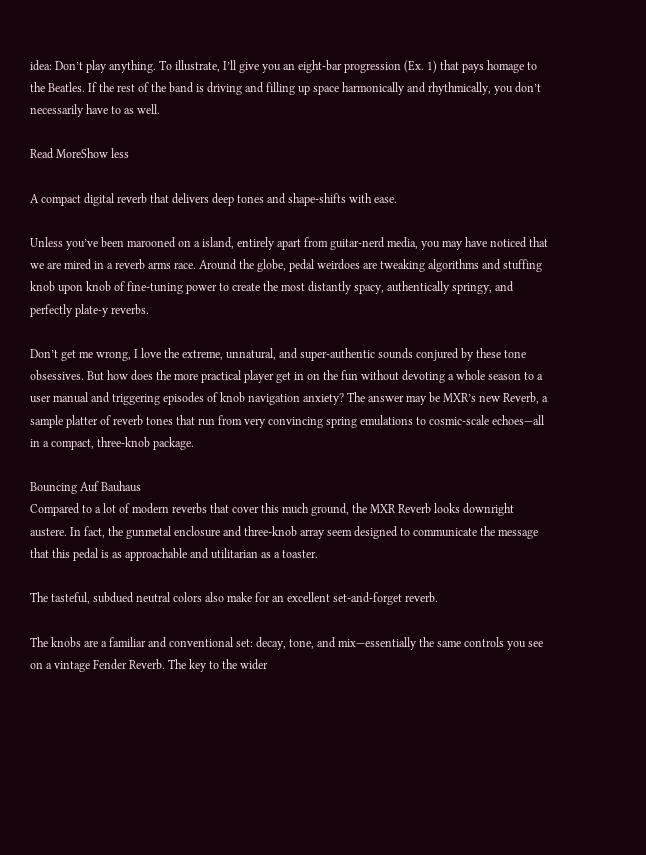idea: Don’t play anything. To illustrate, I’ll give you an eight-bar progression (Ex. 1) that pays homage to the Beatles. If the rest of the band is driving and filling up space harmonically and rhythmically, you don’t necessarily have to as well.

Read MoreShow less

A compact digital reverb that delivers deep tones and shape-shifts with ease.

Unless you’ve been marooned on a island, entirely apart from guitar-nerd media, you may have noticed that we are mired in a reverb arms race. Around the globe, pedal weirdoes are tweaking algorithms and stuffing knob upon knob of fine-tuning power to create the most distantly spacy, authentically springy, and perfectly plate-y reverbs.

Don’t get me wrong, I love the extreme, unnatural, and super-authentic sounds conjured by these tone obsessives. But how does the more practical player get in on the fun without devoting a whole season to a user manual and triggering episodes of knob navigation anxiety? The answer may be MXR’s new Reverb, a sample platter of reverb tones that run from very convincing spring emulations to cosmic-scale echoes—all in a compact, three-knob package.

Bouncing Auf Bauhaus
Compared to a lot of modern reverbs that cover this much ground, the MXR Reverb looks downright austere. In fact, the gunmetal enclosure and three-knob array seem designed to communicate the message that this pedal is as approachable and utilitarian as a toaster.

The tasteful, subdued neutral colors also make for an excellent set-and-forget reverb.

The knobs are a familiar and conventional set: decay, tone, and mix—essentially the same controls you see on a vintage Fender Reverb. The key to the wider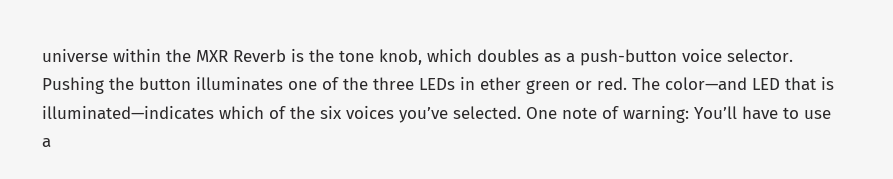universe within the MXR Reverb is the tone knob, which doubles as a push-button voice selector. Pushing the button illuminates one of the three LEDs in ether green or red. The color—and LED that is illuminated—indicates which of the six voices you’ve selected. One note of warning: You’ll have to use a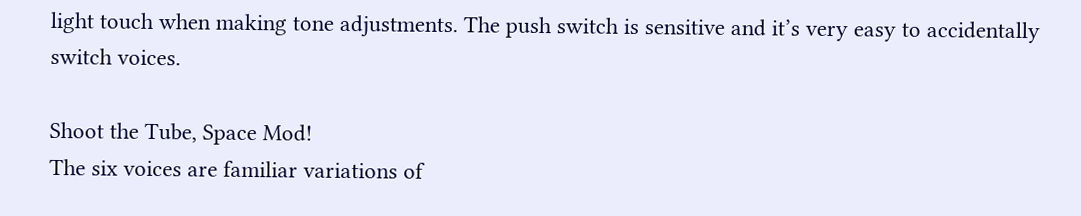light touch when making tone adjustments. The push switch is sensitive and it’s very easy to accidentally switch voices.

Shoot the Tube, Space Mod!
The six voices are familiar variations of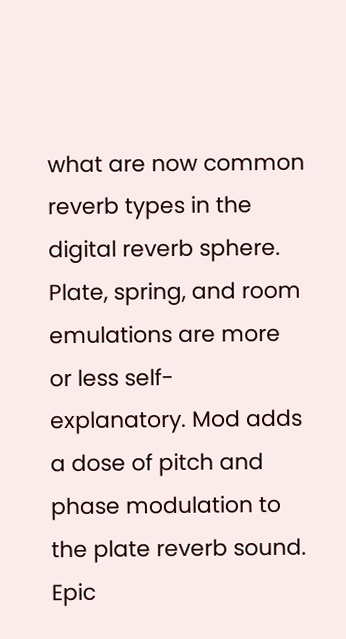what are now common reverb types in the digital reverb sphere. Plate, spring, and room emulations are more or less self-explanatory. Mod adds a dose of pitch and phase modulation to the plate reverb sound. Epic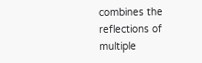combines the reflections of multiple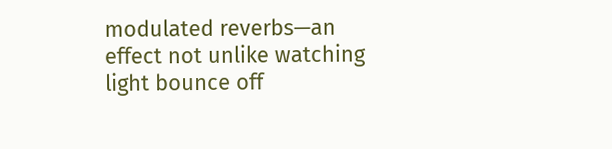modulated reverbs—an effect not unlike watching light bounce off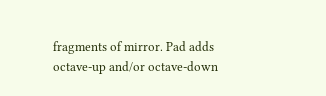fragments of mirror. Pad adds octave-up and/or octave-down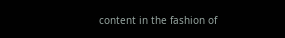content in the fashion of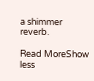a shimmer reverb.

Read MoreShow less